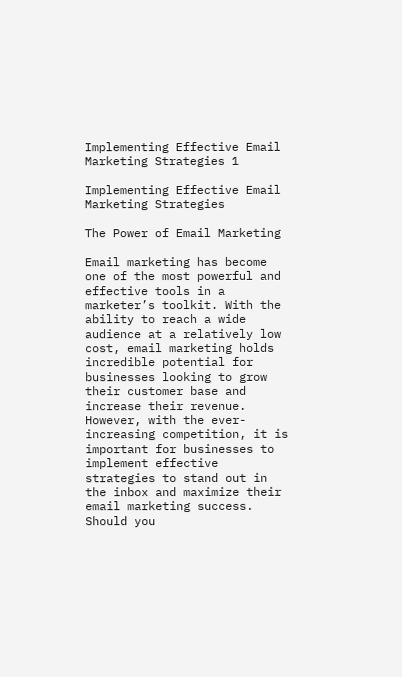Implementing Effective Email Marketing Strategies 1

Implementing Effective Email Marketing Strategies

The Power of Email Marketing

Email marketing has become one of the most powerful and effective tools in a marketer’s toolkit. With the ability to reach a wide audience at a relatively low cost, email marketing holds incredible potential for businesses looking to grow their customer base and increase their revenue. However, with the ever-increasing competition, it is important for businesses to implement effective strategies to stand out in the inbox and maximize their email marketing success. Should you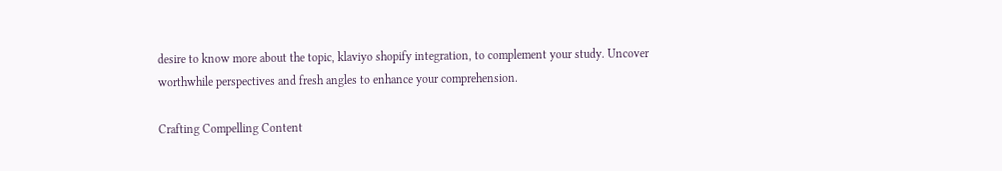desire to know more about the topic, klaviyo shopify integration, to complement your study. Uncover worthwhile perspectives and fresh angles to enhance your comprehension.

Crafting Compelling Content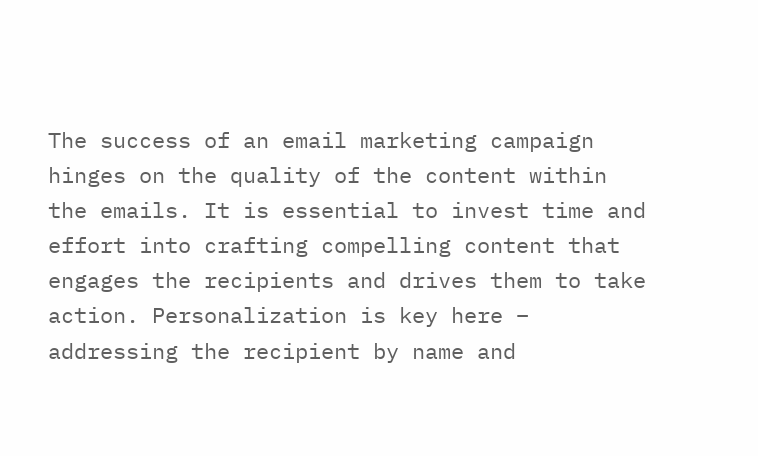The success of an email marketing campaign hinges on the quality of the content within the emails. It is essential to invest time and effort into crafting compelling content that engages the recipients and drives them to take action. Personalization is key here – addressing the recipient by name and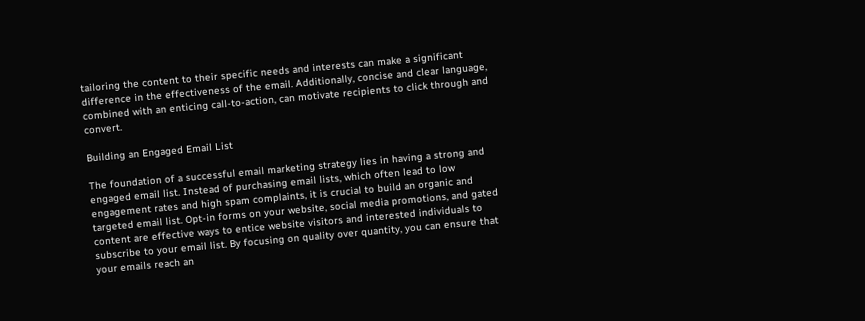tailoring the content to their specific needs and interests can make a significant difference in the effectiveness of the email. Additionally, concise and clear language, combined with an enticing call-to-action, can motivate recipients to click through and convert.

Building an Engaged Email List

The foundation of a successful email marketing strategy lies in having a strong and engaged email list. Instead of purchasing email lists, which often lead to low engagement rates and high spam complaints, it is crucial to build an organic and targeted email list. Opt-in forms on your website, social media promotions, and gated content are effective ways to entice website visitors and interested individuals to subscribe to your email list. By focusing on quality over quantity, you can ensure that your emails reach an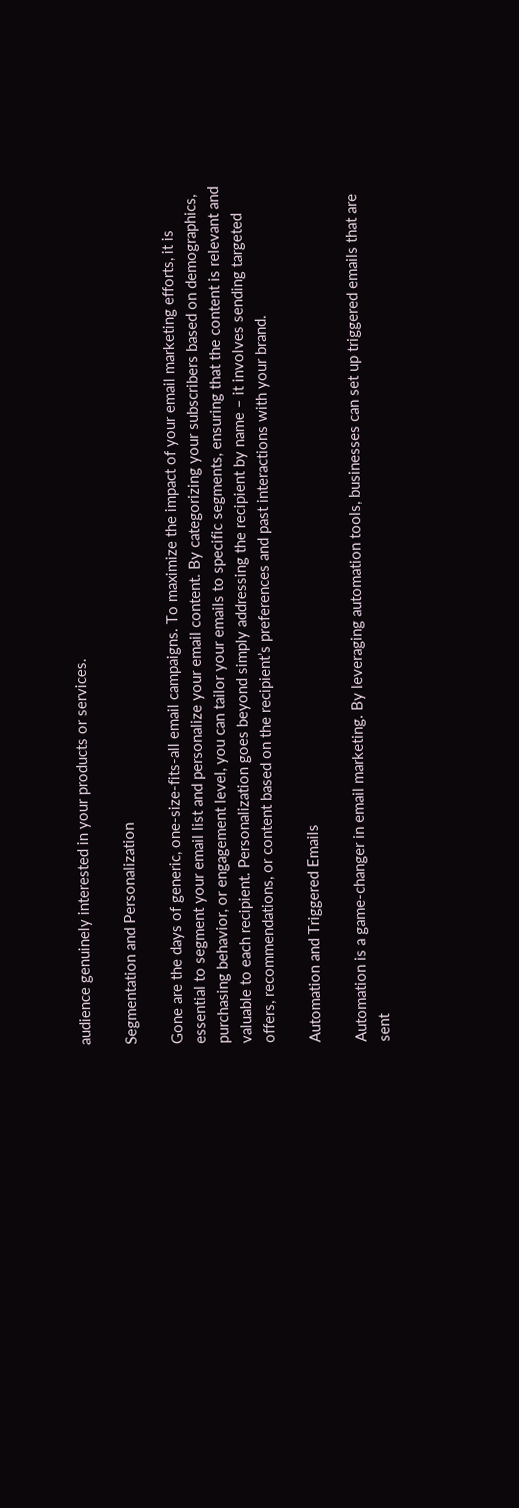audience genuinely interested in your products or services.

Segmentation and Personalization

Gone are the days of generic, one-size-fits-all email campaigns. To maximize the impact of your email marketing efforts, it is essential to segment your email list and personalize your email content. By categorizing your subscribers based on demographics, purchasing behavior, or engagement level, you can tailor your emails to specific segments, ensuring that the content is relevant and valuable to each recipient. Personalization goes beyond simply addressing the recipient by name – it involves sending targeted offers, recommendations, or content based on the recipient’s preferences and past interactions with your brand.

Automation and Triggered Emails

Automation is a game-changer in email marketing. By leveraging automation tools, businesses can set up triggered emails that are sent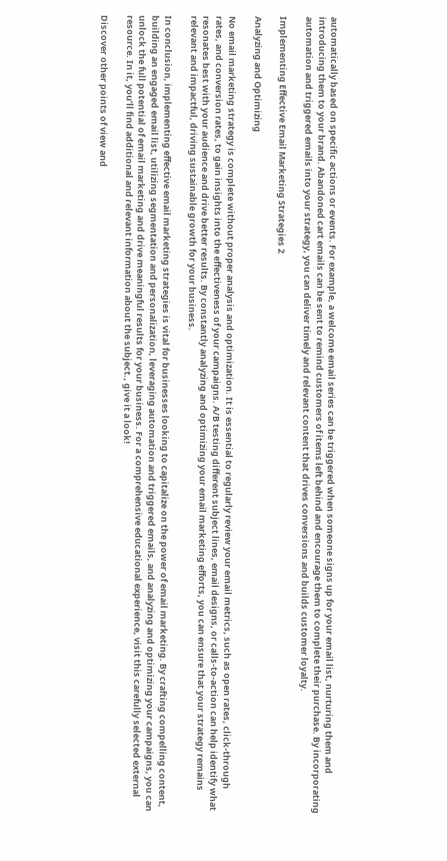automatically based on specific actions or events. For example, a welcome email series can be triggered when someone signs up for your email list, nurturing them and introducing them to your brand. Abandoned cart emails can be sent to remind customers of items left behind and encourage them to complete their purchase. By incorporating automation and triggered emails into your strategy, you can deliver timely and relevant content that drives conversions and builds customer loyalty.

Implementing Effective Email Marketing Strategies 2

Analyzing and Optimizing

No email marketing strategy is complete without proper analysis and optimization. It is essential to regularly review your email metrics, such as open rates, click-through rates, and conversion rates, to gain insights into the effectiveness of your campaigns. A/B testing different subject lines, email designs, or calls-to-action can help identify what resonates best with your audience and drive better results. By constantly analyzing and optimizing your email marketing efforts, you can ensure that your strategy remains relevant and impactful, driving sustainable growth for your business.

In conclusion, implementing effective email marketing strategies is vital for businesses looking to capitalize on the power of email marketing. By crafting compelling content, building an engaged email list, utilizing segmentation and personalization, leveraging automation and triggered emails, and analyzing and optimizing your campaigns, you can unlock the full potential of email marketing and drive meaningful results for your business. For a comprehensive educational experience, visit this carefully selected external resource. In it, you’ll find additional and relevant information about the subject., give it a look!

Discover other points of view and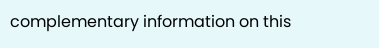complementary information on this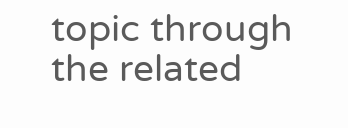topic through the related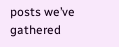posts we’ve gathered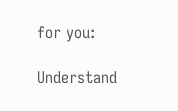for you:

Understand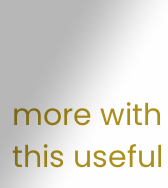more with this useful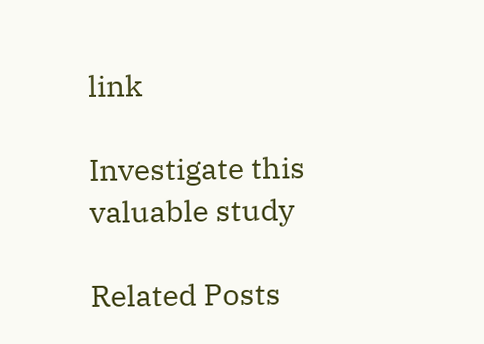link

Investigate this valuable study

Related Posts